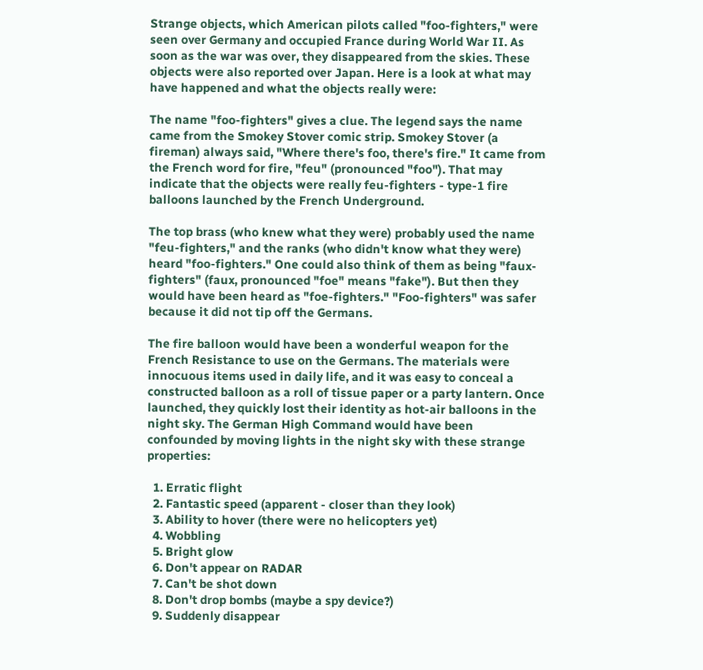Strange objects, which American pilots called "foo-fighters," were seen over Germany and occupied France during World War II. As soon as the war was over, they disappeared from the skies. These objects were also reported over Japan. Here is a look at what may have happened and what the objects really were:

The name "foo-fighters" gives a clue. The legend says the name came from the Smokey Stover comic strip. Smokey Stover (a fireman) always said, "Where there's foo, there's fire." It came from the French word for fire, "feu" (pronounced "foo"). That may indicate that the objects were really feu-fighters - type-1 fire balloons launched by the French Underground.

The top brass (who knew what they were) probably used the name "feu-fighters," and the ranks (who didn't know what they were) heard "foo-fighters." One could also think of them as being "faux-fighters" (faux, pronounced "foe" means "fake"). But then they would have been heard as "foe-fighters." "Foo-fighters" was safer because it did not tip off the Germans.

The fire balloon would have been a wonderful weapon for the French Resistance to use on the Germans. The materials were innocuous items used in daily life, and it was easy to conceal a constructed balloon as a roll of tissue paper or a party lantern. Once launched, they quickly lost their identity as hot-air balloons in the night sky. The German High Command would have been confounded by moving lights in the night sky with these strange properties:

  1. Erratic flight
  2. Fantastic speed (apparent - closer than they look)
  3. Ability to hover (there were no helicopters yet)
  4. Wobbling
  5. Bright glow
  6. Don't appear on RADAR
  7. Can't be shot down
  8. Don't drop bombs (maybe a spy device?)
  9. Suddenly disappear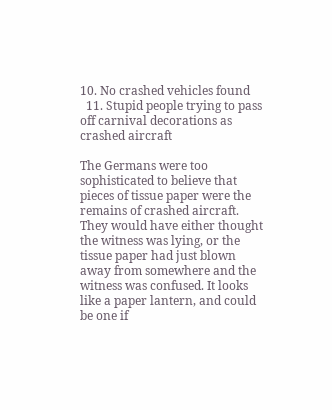10. No crashed vehicles found
  11. Stupid people trying to pass off carnival decorations as crashed aircraft

The Germans were too sophisticated to believe that pieces of tissue paper were the remains of crashed aircraft. They would have either thought the witness was lying, or the tissue paper had just blown away from somewhere and the witness was confused. It looks like a paper lantern, and could be one if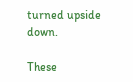turned upside down.

These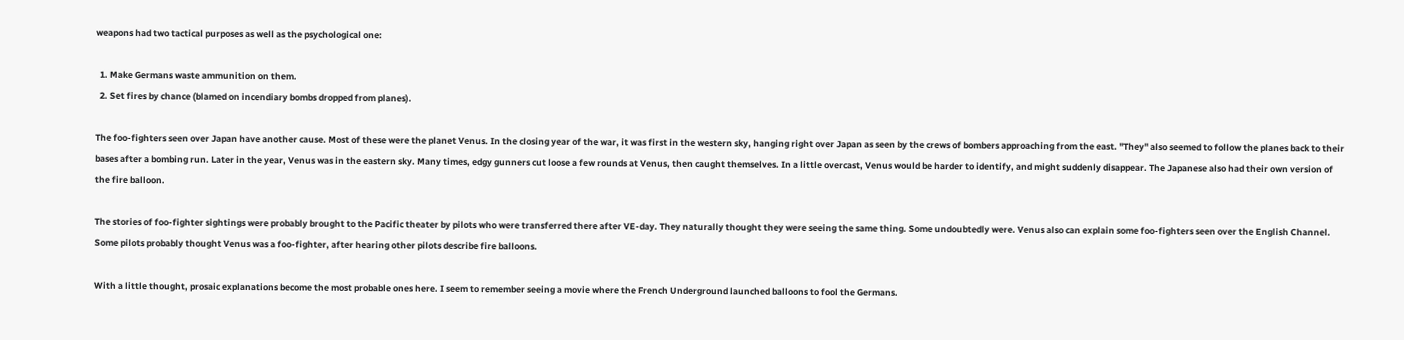weapons had two tactical purposes as well as the psychological one:

  1. Make Germans waste ammunition on them.
  2. Set fires by chance (blamed on incendiary bombs dropped from planes).

The foo-fighters seen over Japan have another cause. Most of these were the planet Venus. In the closing year of the war, it was first in the western sky, hanging right over Japan as seen by the crews of bombers approaching from the east. "They" also seemed to follow the planes back to their bases after a bombing run. Later in the year, Venus was in the eastern sky. Many times, edgy gunners cut loose a few rounds at Venus, then caught themselves. In a little overcast, Venus would be harder to identify, and might suddenly disappear. The Japanese also had their own version of the fire balloon.

The stories of foo-fighter sightings were probably brought to the Pacific theater by pilots who were transferred there after VE-day. They naturally thought they were seeing the same thing. Some undoubtedly were. Venus also can explain some foo-fighters seen over the English Channel. Some pilots probably thought Venus was a foo-fighter, after hearing other pilots describe fire balloons.

With a little thought, prosaic explanations become the most probable ones here. I seem to remember seeing a movie where the French Underground launched balloons to fool the Germans.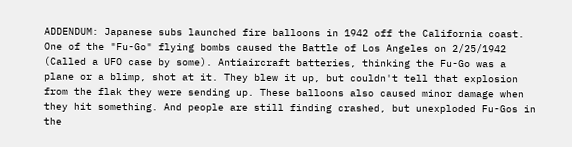ADDENDUM: Japanese subs launched fire balloons in 1942 off the California coast. One of the "Fu-Go" flying bombs caused the Battle of Los Angeles on 2/25/1942 (Called a UFO case by some). Antiaircraft batteries, thinking the Fu-Go was a plane or a blimp, shot at it. They blew it up, but couldn't tell that explosion from the flak they were sending up. These balloons also caused minor damage when they hit something. And people are still finding crashed, but unexploded Fu-Gos in the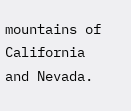mountains of California and Nevada.